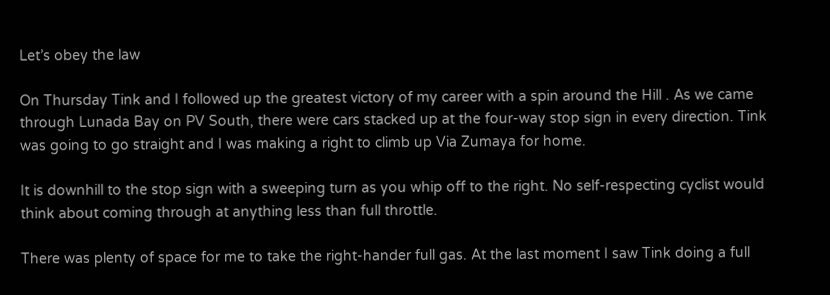Let’s obey the law

On Thursday Tink and I followed up the greatest victory of my career with a spin around the Hill . As we came through Lunada Bay on PV South, there were cars stacked up at the four-way stop sign in every direction. Tink was going to go straight and I was making a right to climb up Via Zumaya for home.

It is downhill to the stop sign with a sweeping turn as you whip off to the right. No self-respecting cyclist would think about coming through at anything less than full throttle.

There was plenty of space for me to take the right-hander full gas. At the last moment I saw Tink doing a full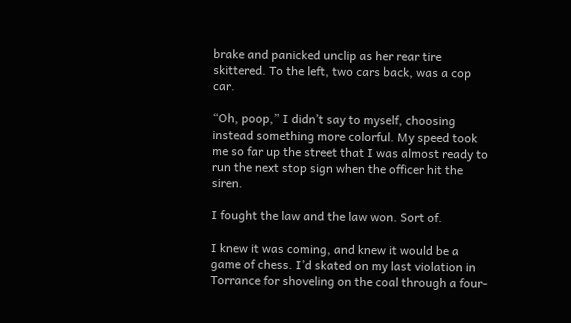brake and panicked unclip as her rear tire skittered. To the left, two cars back, was a cop car.

“Oh, poop,” I didn’t say to myself, choosing instead something more colorful. My speed took me so far up the street that I was almost ready to run the next stop sign when the officer hit the siren.

I fought the law and the law won. Sort of.

I knew it was coming, and knew it would be a game of chess. I’d skated on my last violation in Torrance for shoveling on the coal through a four-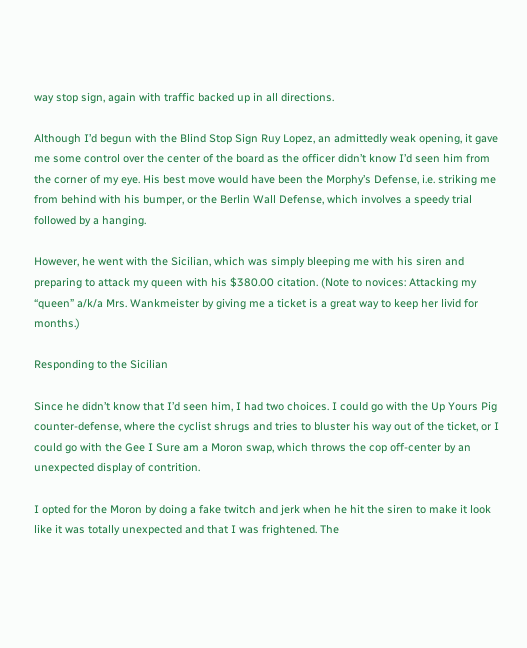way stop sign, again with traffic backed up in all directions.

Although I’d begun with the Blind Stop Sign Ruy Lopez, an admittedly weak opening, it gave me some control over the center of the board as the officer didn’t know I’d seen him from the corner of my eye. His best move would have been the Morphy’s Defense, i.e. striking me from behind with his bumper, or the Berlin Wall Defense, which involves a speedy trial followed by a hanging.

However, he went with the Sicilian, which was simply bleeping me with his siren and preparing to attack my queen with his $380.00 citation. (Note to novices: Attacking my “queen” a/k/a Mrs. Wankmeister by giving me a ticket is a great way to keep her livid for months.)

Responding to the Sicilian

Since he didn’t know that I’d seen him, I had two choices. I could go with the Up Yours Pig counter-defense, where the cyclist shrugs and tries to bluster his way out of the ticket, or I could go with the Gee I Sure am a Moron swap, which throws the cop off-center by an unexpected display of contrition.

I opted for the Moron by doing a fake twitch and jerk when he hit the siren to make it look like it was totally unexpected and that I was frightened. The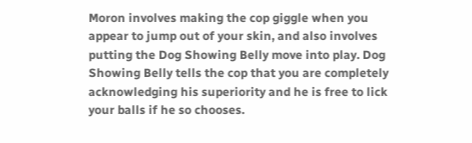Moron involves making the cop giggle when you appear to jump out of your skin, and also involves putting the Dog Showing Belly move into play. Dog Showing Belly tells the cop that you are completely acknowledging his superiority and he is free to lick your balls if he so chooses.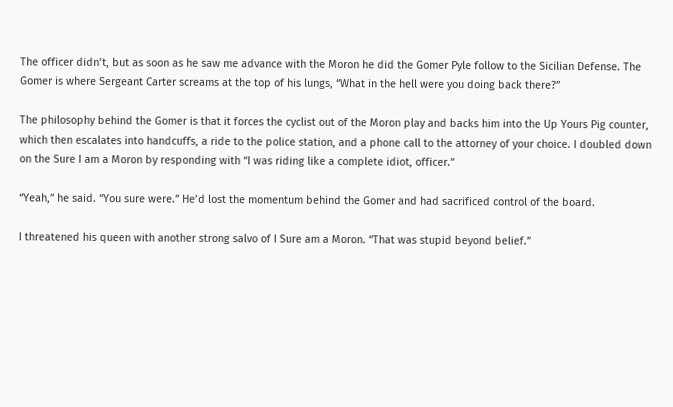The officer didn’t, but as soon as he saw me advance with the Moron he did the Gomer Pyle follow to the Sicilian Defense. The Gomer is where Sergeant Carter screams at the top of his lungs, “What in the hell were you doing back there?”

The philosophy behind the Gomer is that it forces the cyclist out of the Moron play and backs him into the Up Yours Pig counter, which then escalates into handcuffs, a ride to the police station, and a phone call to the attorney of your choice. I doubled down on the Sure I am a Moron by responding with “I was riding like a complete idiot, officer.”

“Yeah,” he said. “You sure were.” He’d lost the momentum behind the Gomer and had sacrificed control of the board.

I threatened his queen with another strong salvo of I Sure am a Moron. “That was stupid beyond belief.”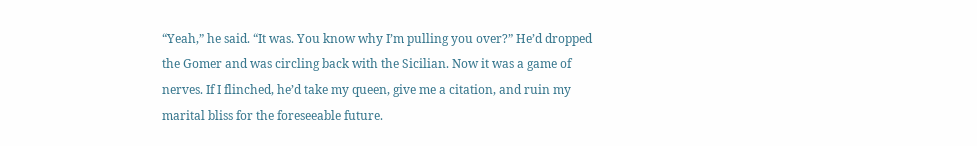“Yeah,” he said. “It was. You know why I’m pulling you over?” He’d dropped the Gomer and was circling back with the Sicilian. Now it was a game of nerves. If I flinched, he’d take my queen, give me a citation, and ruin my marital bliss for the foreseeable future.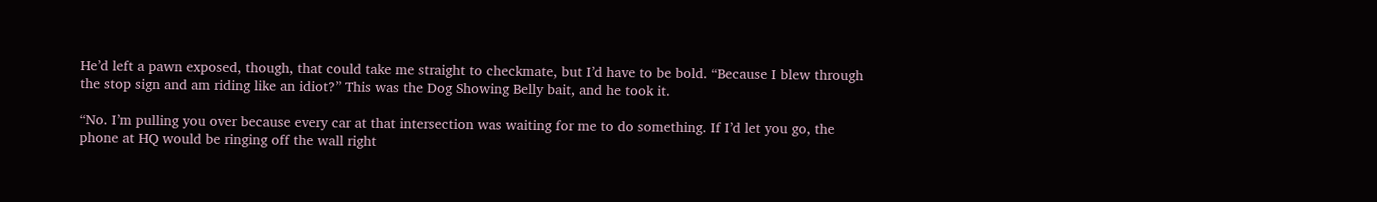He’d left a pawn exposed, though, that could take me straight to checkmate, but I’d have to be bold. “Because I blew through the stop sign and am riding like an idiot?” This was the Dog Showing Belly bait, and he took it.

“No. I’m pulling you over because every car at that intersection was waiting for me to do something. If I’d let you go, the phone at HQ would be ringing off the wall right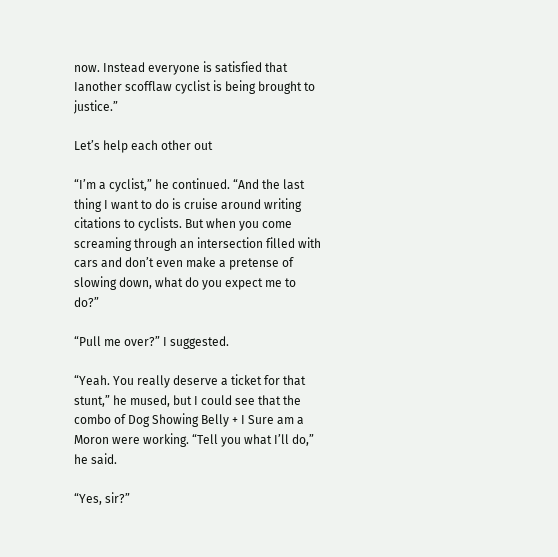now. Instead everyone is satisfied that Ianother scofflaw cyclist is being brought to justice.”

Let’s help each other out

“I’m a cyclist,” he continued. “And the last thing I want to do is cruise around writing citations to cyclists. But when you come screaming through an intersection filled with cars and don’t even make a pretense of slowing down, what do you expect me to do?”

“Pull me over?” I suggested.

“Yeah. You really deserve a ticket for that stunt,” he mused, but I could see that the combo of Dog Showing Belly + I Sure am a Moron were working. “Tell you what I’ll do,” he said.

“Yes, sir?”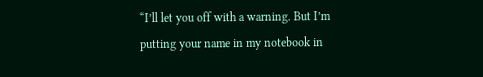“I’ll let you off with a warning. But I’m putting your name in my notebook in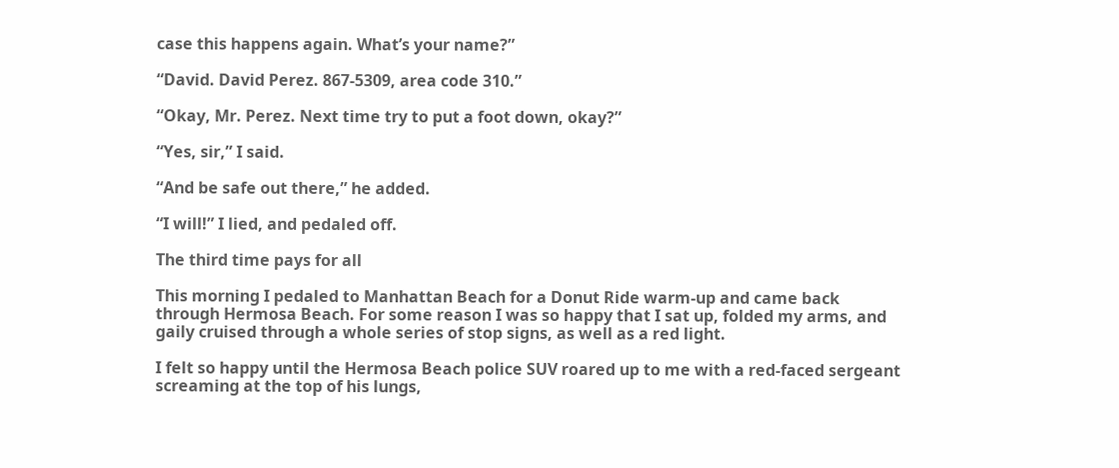case this happens again. What’s your name?”

“David. David Perez. 867-5309, area code 310.”

“Okay, Mr. Perez. Next time try to put a foot down, okay?”

“Yes, sir,” I said.

“And be safe out there,” he added.

“I will!” I lied, and pedaled off.

The third time pays for all

This morning I pedaled to Manhattan Beach for a Donut Ride warm-up and came back through Hermosa Beach. For some reason I was so happy that I sat up, folded my arms, and gaily cruised through a whole series of stop signs, as well as a red light.

I felt so happy until the Hermosa Beach police SUV roared up to me with a red-faced sergeant screaming at the top of his lungs,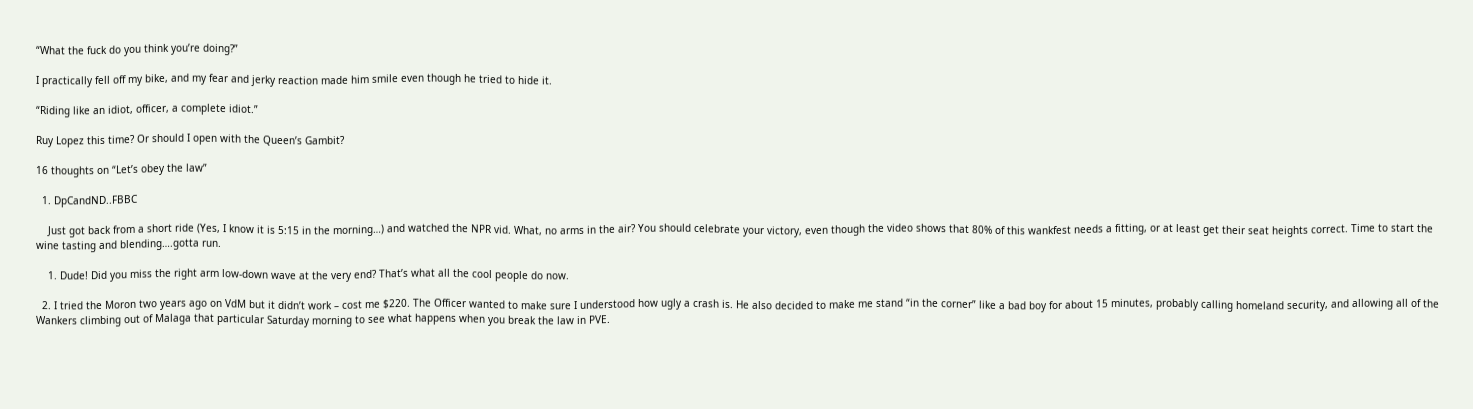“What the fuck do you think you’re doing?”

I practically fell off my bike, and my fear and jerky reaction made him smile even though he tried to hide it.

“Riding like an idiot, officer, a complete idiot.”

Ruy Lopez this time? Or should I open with the Queen’s Gambit?

16 thoughts on “Let’s obey the law”

  1. DpCandND..FBBC

    Just got back from a short ride (Yes, I know it is 5:15 in the morning…) and watched the NPR vid. What, no arms in the air? You should celebrate your victory, even though the video shows that 80% of this wankfest needs a fitting, or at least get their seat heights correct. Time to start the wine tasting and blending….gotta run.

    1. Dude! Did you miss the right arm low-down wave at the very end? That’s what all the cool people do now.

  2. I tried the Moron two years ago on VdM but it didn’t work – cost me $220. The Officer wanted to make sure I understood how ugly a crash is. He also decided to make me stand “in the corner” like a bad boy for about 15 minutes, probably calling homeland security, and allowing all of the Wankers climbing out of Malaga that particular Saturday morning to see what happens when you break the law in PVE.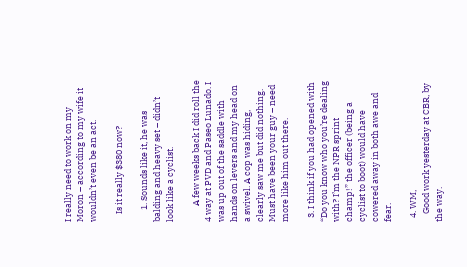I really need to work on my Moron – according to my wife it wouldn’t even be an act.

    Is it really $380 now?

      1. Sounds like it, he was balding and heavy set – didn’t look like a cyclist.

        A few weeks back I did roll the 4 way at PVD and Paseo Lunado. I was up out of the saddle with hands on levers and my head on a swivel. A cop was hiding, clearly saw me but did nothing. Must have been your guy – need more like him out there.

  3. I think if you had opened with “Do you know who you’re dealing with? I’m the NPR sprint champ!” the officer (being a cyclist to boot) would have cowered away in both awe and fear.

  4. WM,
    Good work yesterday at CBR, by the way.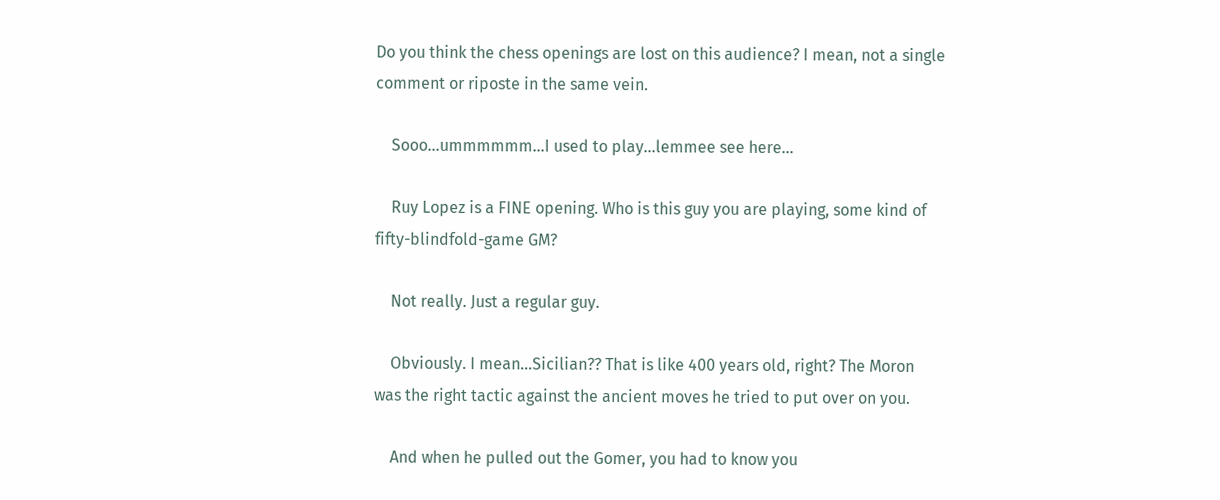Do you think the chess openings are lost on this audience? I mean, not a single comment or riposte in the same vein.

    Sooo…ummmmmm…I used to play…lemmee see here…

    Ruy Lopez is a FINE opening. Who is this guy you are playing, some kind of fifty-blindfold-game GM?

    Not really. Just a regular guy.

    Obviously. I mean…Sicilian?? That is like 400 years old, right? The Moron was the right tactic against the ancient moves he tried to put over on you.

    And when he pulled out the Gomer, you had to know you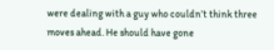were dealing with a guy who couldn’t think three moves ahead. He should have gone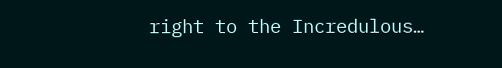right to the Incredulous…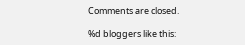Comments are closed.

%d bloggers like this: